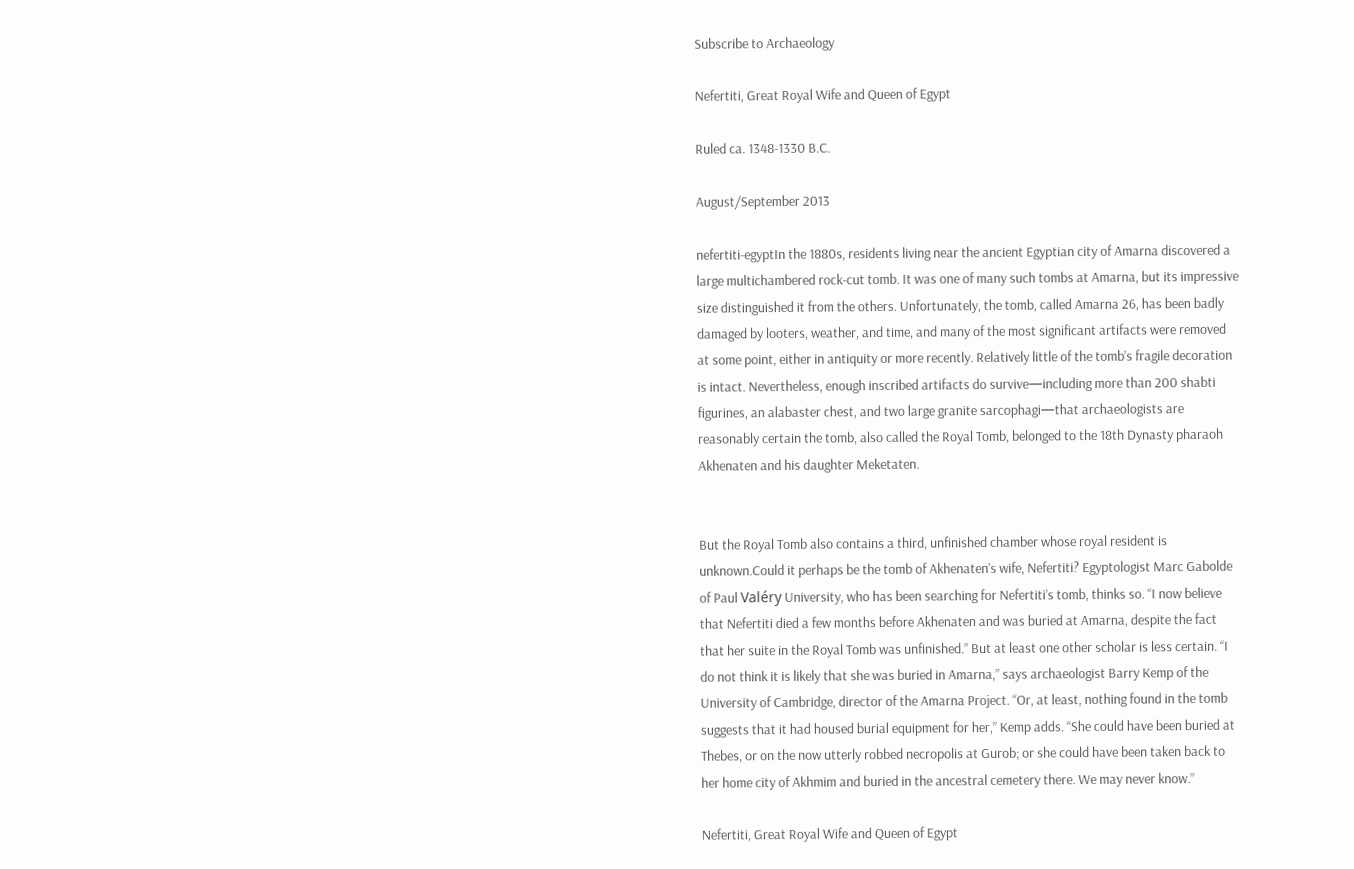Subscribe to Archaeology

Nefertiti, Great Royal Wife and Queen of Egypt

Ruled ca. 1348-1330 B.C.

August/September 2013

nefertiti-egyptIn the 1880s, residents living near the ancient Egyptian city of Amarna discovered a large multichambered rock-cut tomb. It was one of many such tombs at Amarna, but its impressive size distinguished it from the others. Unfortunately, the tomb, called Amarna 26, has been badly damaged by looters, weather, and time, and many of the most significant artifacts were removed at some point, either in antiquity or more recently. Relatively little of the tomb’s fragile decoration is intact. Nevertheless, enough inscribed artifacts do survive—including more than 200 shabti figurines, an alabaster chest, and two large granite sarcophagi—that archaeologists are reasonably certain the tomb, also called the Royal Tomb, belonged to the 18th Dynasty pharaoh Akhenaten and his daughter Meketaten.


But the Royal Tomb also contains a third, unfinished chamber whose royal resident is unknown.Could it perhaps be the tomb of Akhenaten’s wife, Nefertiti? Egyptologist Marc Gabolde of Paul Valéry University, who has been searching for Nefertiti’s tomb, thinks so. “I now believe that Nefertiti died a few months before Akhenaten and was buried at Amarna, despite the fact that her suite in the Royal Tomb was unfinished.” But at least one other scholar is less certain. “I do not think it is likely that she was buried in Amarna,” says archaeologist Barry Kemp of the University of Cambridge, director of the Amarna Project. “Or, at least, nothing found in the tomb suggests that it had housed burial equipment for her,” Kemp adds. “She could have been buried at Thebes, or on the now utterly robbed necropolis at Gurob; or she could have been taken back to her home city of Akhmim and buried in the ancestral cemetery there. We may never know.”

Nefertiti, Great Royal Wife and Queen of Egypt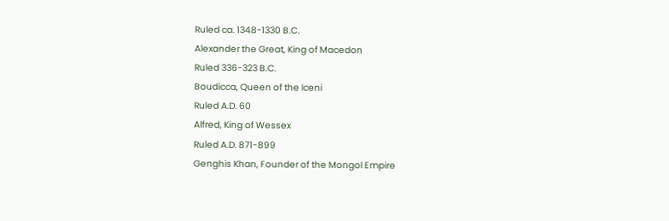Ruled ca. 1348-1330 B.C.
Alexander the Great, King of Macedon
Ruled 336-323 B.C.
Boudicca, Queen of the Iceni
Ruled A.D. 60
Alfred, King of Wessex
Ruled A.D. 871-899
Genghis Khan, Founder of the Mongol Empire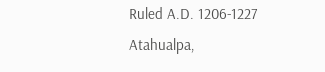Ruled A.D. 1206-1227
Atahualpa,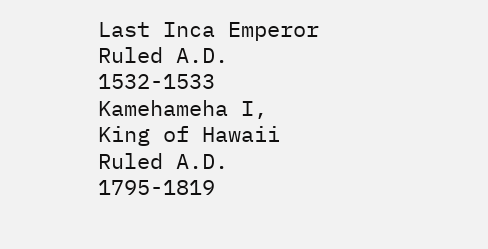Last Inca Emperor
Ruled A.D. 1532-1533
Kamehameha I, King of Hawaii
Ruled A.D. 1795-1819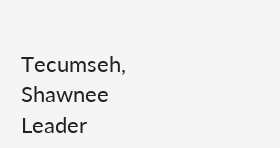Tecumseh, Shawnee Leader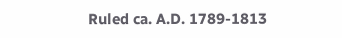Ruled ca. A.D. 1789-1813